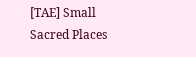[TAE] Small Sacred Places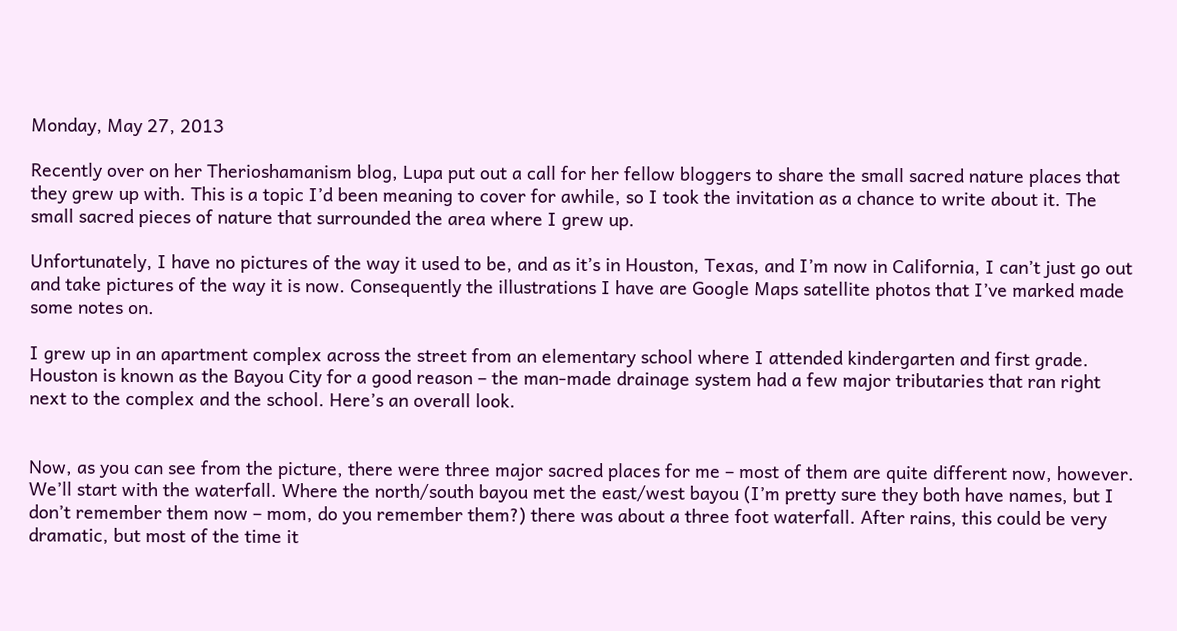Monday, May 27, 2013

Recently over on her Therioshamanism blog, Lupa put out a call for her fellow bloggers to share the small sacred nature places that they grew up with. This is a topic I’d been meaning to cover for awhile, so I took the invitation as a chance to write about it. The small sacred pieces of nature that surrounded the area where I grew up.

Unfortunately, I have no pictures of the way it used to be, and as it’s in Houston, Texas, and I’m now in California, I can’t just go out and take pictures of the way it is now. Consequently the illustrations I have are Google Maps satellite photos that I’ve marked made some notes on.

I grew up in an apartment complex across the street from an elementary school where I attended kindergarten and first grade. Houston is known as the Bayou City for a good reason – the man-made drainage system had a few major tributaries that ran right next to the complex and the school. Here’s an overall look.


Now, as you can see from the picture, there were three major sacred places for me – most of them are quite different now, however. We’ll start with the waterfall. Where the north/south bayou met the east/west bayou (I’m pretty sure they both have names, but I don’t remember them now – mom, do you remember them?) there was about a three foot waterfall. After rains, this could be very dramatic, but most of the time it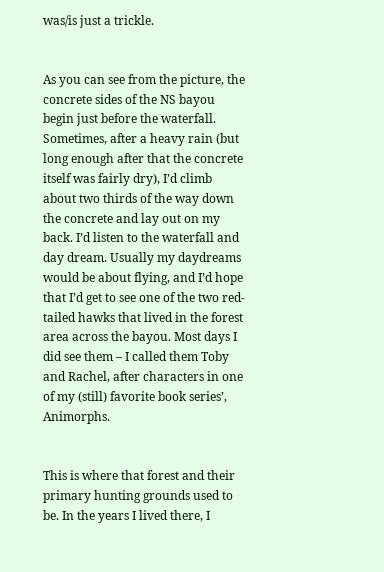was/is just a trickle.


As you can see from the picture, the concrete sides of the NS bayou begin just before the waterfall. Sometimes, after a heavy rain (but long enough after that the concrete itself was fairly dry), I’d climb about two thirds of the way down the concrete and lay out on my back. I’d listen to the waterfall and day dream. Usually my daydreams would be about flying, and I’d hope that I’d get to see one of the two red-tailed hawks that lived in the forest area across the bayou. Most days I did see them – I called them Toby and Rachel, after characters in one of my (still) favorite book series’, Animorphs.


This is where that forest and their primary hunting grounds used to be. In the years I lived there, I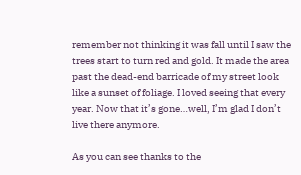remember not thinking it was fall until I saw the trees start to turn red and gold. It made the area past the dead-end barricade of my street look like a sunset of foliage. I loved seeing that every year. Now that it’s gone…well, I’m glad I don’t live there anymore.

As you can see thanks to the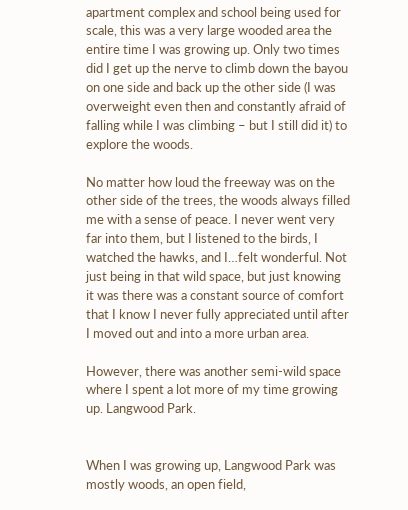apartment complex and school being used for scale, this was a very large wooded area the entire time I was growing up. Only two times did I get up the nerve to climb down the bayou on one side and back up the other side (I was overweight even then and constantly afraid of falling while I was climbing – but I still did it) to explore the woods.

No matter how loud the freeway was on the other side of the trees, the woods always filled me with a sense of peace. I never went very far into them, but I listened to the birds, I watched the hawks, and I…felt wonderful. Not just being in that wild space, but just knowing it was there was a constant source of comfort that I know I never fully appreciated until after I moved out and into a more urban area.

However, there was another semi-wild space where I spent a lot more of my time growing up. Langwood Park.


When I was growing up, Langwood Park was mostly woods, an open field,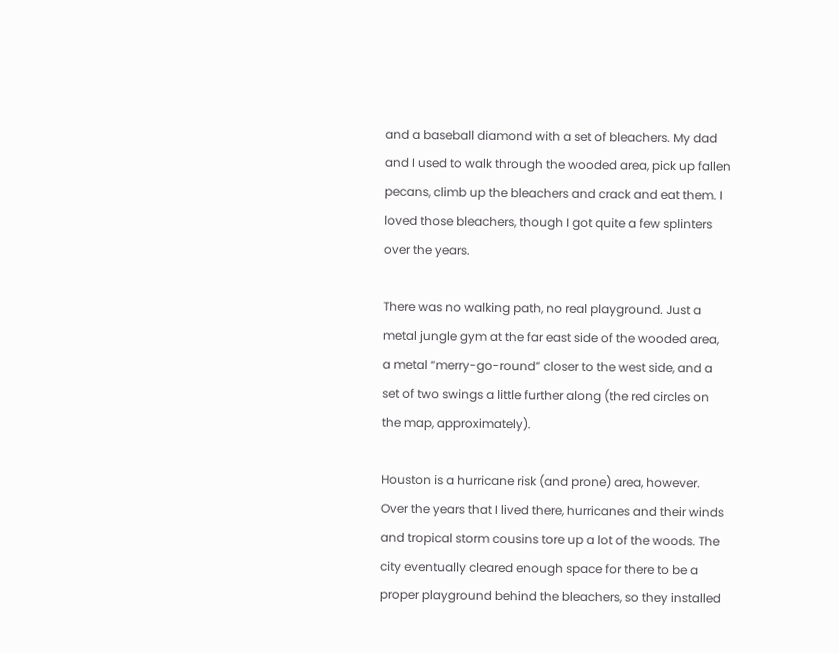and a baseball diamond with a set of bleachers. My dad and I used to walk through the wooded area, pick up fallen pecans, climb up the bleachers and crack and eat them. I loved those bleachers, though I got quite a few splinters over the years.

There was no walking path, no real playground. Just a metal jungle gym at the far east side of the wooded area, a metal “merry-go-round” closer to the west side, and a set of two swings a little further along (the red circles on the map, approximately).

Houston is a hurricane risk (and prone) area, however. Over the years that I lived there, hurricanes and their winds and tropical storm cousins tore up a lot of the woods. The city eventually cleared enough space for there to be a proper playground behind the bleachers, so they installed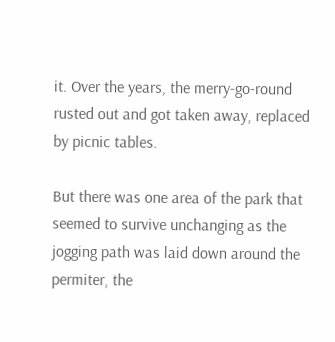it. Over the years, the merry-go-round rusted out and got taken away, replaced by picnic tables.

But there was one area of the park that seemed to survive unchanging as the jogging path was laid down around the permiter, the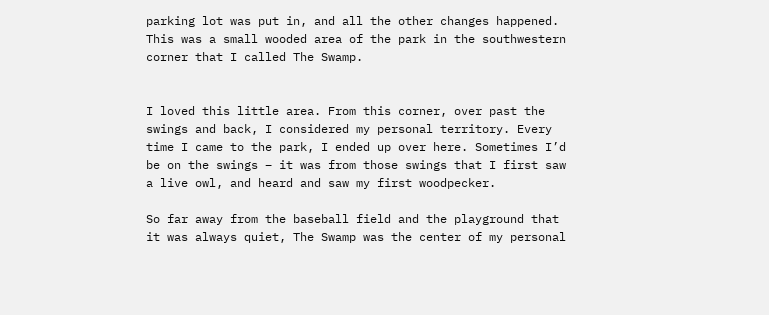parking lot was put in, and all the other changes happened. This was a small wooded area of the park in the southwestern corner that I called The Swamp.


I loved this little area. From this corner, over past the swings and back, I considered my personal territory. Every time I came to the park, I ended up over here. Sometimes I’d be on the swings – it was from those swings that I first saw a live owl, and heard and saw my first woodpecker.

So far away from the baseball field and the playground that it was always quiet, The Swamp was the center of my personal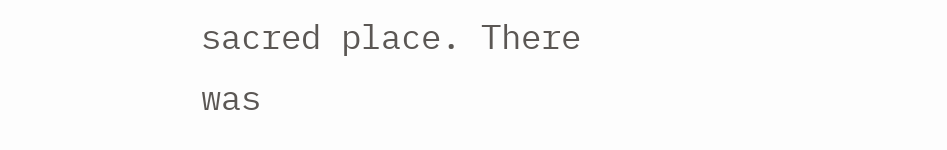sacred place. There was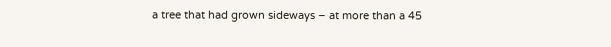a tree that had grown sideways – at more than a 45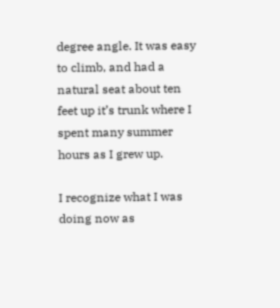degree angle. It was easy to climb, and had a natural seat about ten feet up it’s trunk where I spent many summer hours as I grew up.

I recognize what I was doing now as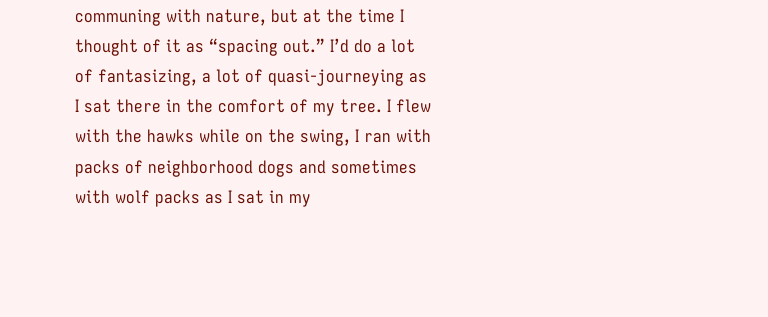communing with nature, but at the time I thought of it as “spacing out.” I’d do a lot of fantasizing, a lot of quasi-journeying as I sat there in the comfort of my tree. I flew with the hawks while on the swing, I ran with packs of neighborhood dogs and sometimes with wolf packs as I sat in my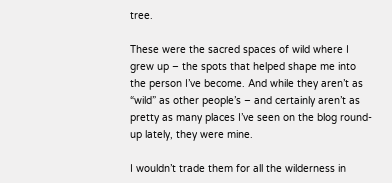tree.

These were the sacred spaces of wild where I grew up – the spots that helped shape me into the person I’ve become. And while they aren’t as “wild” as other people’s – and certainly aren’t as pretty as many places I’ve seen on the blog round-up lately, they were mine.

I wouldn’t trade them for all the wilderness in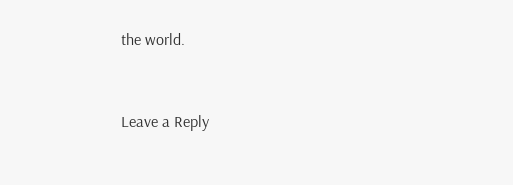the world.


Leave a Reply